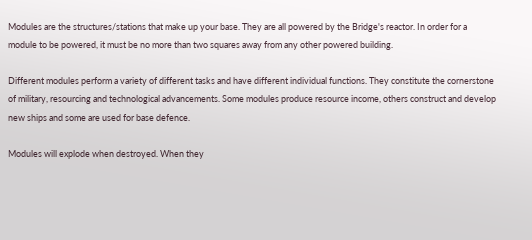Modules are the structures/stations that make up your base. They are all powered by the Bridge's reactor. In order for a module to be powered, it must be no more than two squares away from any other powered building.

Different modules perform a variety of different tasks and have different individual functions. They constitute the cornerstone of military, resourcing and technological advancements. Some modules produce resource income, others construct and develop new ships and some are used for base defence.

Modules will explode when destroyed. When they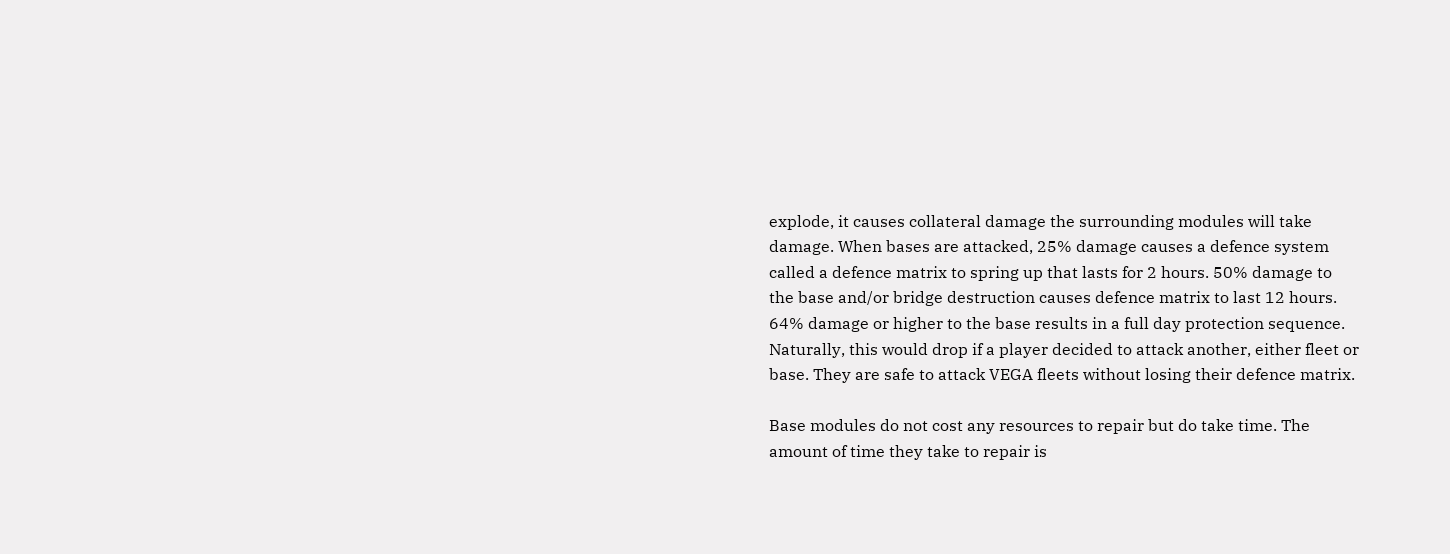explode, it causes collateral damage the surrounding modules will take damage. When bases are attacked, 25% damage causes a defence system called a defence matrix to spring up that lasts for 2 hours. 50% damage to the base and/or bridge destruction causes defence matrix to last 12 hours. 64% damage or higher to the base results in a full day protection sequence. Naturally, this would drop if a player decided to attack another, either fleet or base. They are safe to attack VEGA fleets without losing their defence matrix.

Base modules do not cost any resources to repair but do take time. The amount of time they take to repair is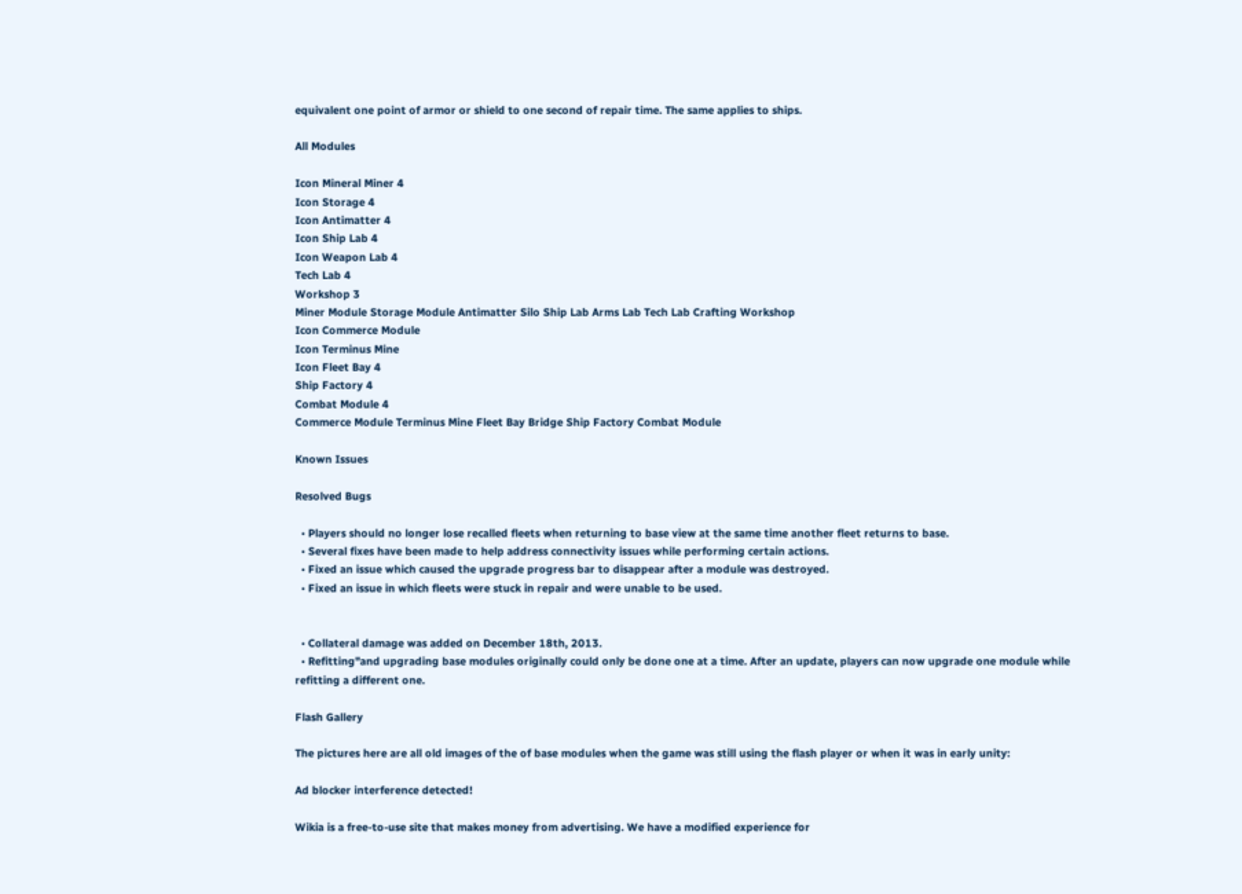equivalent one point of armor or shield to one second of repair time. The same applies to ships.

All Modules

Icon Mineral Miner 4
Icon Storage 4
Icon Antimatter 4
Icon Ship Lab 4
Icon Weapon Lab 4
Tech Lab 4
Workshop 3
Miner Module Storage Module Antimatter Silo Ship Lab Arms Lab Tech Lab Crafting Workshop
Icon Commerce Module
Icon Terminus Mine
Icon Fleet Bay 4
Ship Factory 4
Combat Module 4
Commerce Module Terminus Mine Fleet Bay Bridge Ship Factory Combat Module

Known Issues

Resolved Bugs

  • Players should no longer lose recalled fleets when returning to base view at the same time another fleet returns to base.
  • Several fixes have been made to help address connectivity issues while performing certain actions.
  • Fixed an issue which caused the upgrade progress bar to disappear after a module was destroyed.
  • Fixed an issue in which fleets were stuck in repair and were unable to be used.


  • Collateral damage was added on December 18th, 2013.
  • Refitting"and upgrading base modules originally could only be done one at a time. After an update, players can now upgrade one module while refitting a different one.

Flash Gallery

The pictures here are all old images of the of base modules when the game was still using the flash player or when it was in early unity:

Ad blocker interference detected!

Wikia is a free-to-use site that makes money from advertising. We have a modified experience for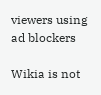viewers using ad blockers

Wikia is not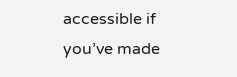accessible if you’ve made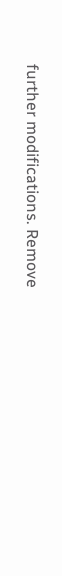further modifications. Remove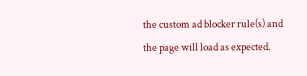the custom ad blocker rule(s) and the page will load as expected.